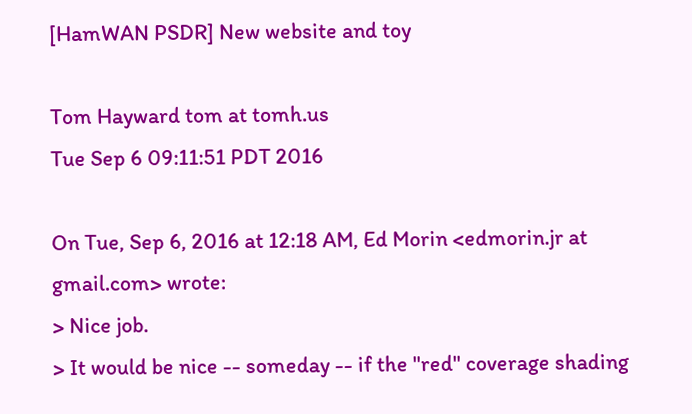[HamWAN PSDR] New website and toy

Tom Hayward tom at tomh.us
Tue Sep 6 09:11:51 PDT 2016

On Tue, Sep 6, 2016 at 12:18 AM, Ed Morin <edmorin.jr at gmail.com> wrote:
> Nice job.
> It would be nice -- someday -- if the "red" coverage shading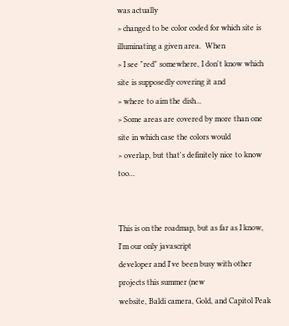was actually
> changed to be color coded for which site is illuminating a given area.  When
> I see "red" somewhere, I don't know which site is supposedly covering it and
> where to aim the dish...
> Some areas are covered by more than one site in which case the colors would
> overlap, but that's definitely nice to know too...


This is on the roadmap, but as far as I know, I'm our only javascript
developer and I've been busy with other projects this summer (new
website, Baldi camera, Gold, and Capitol Peak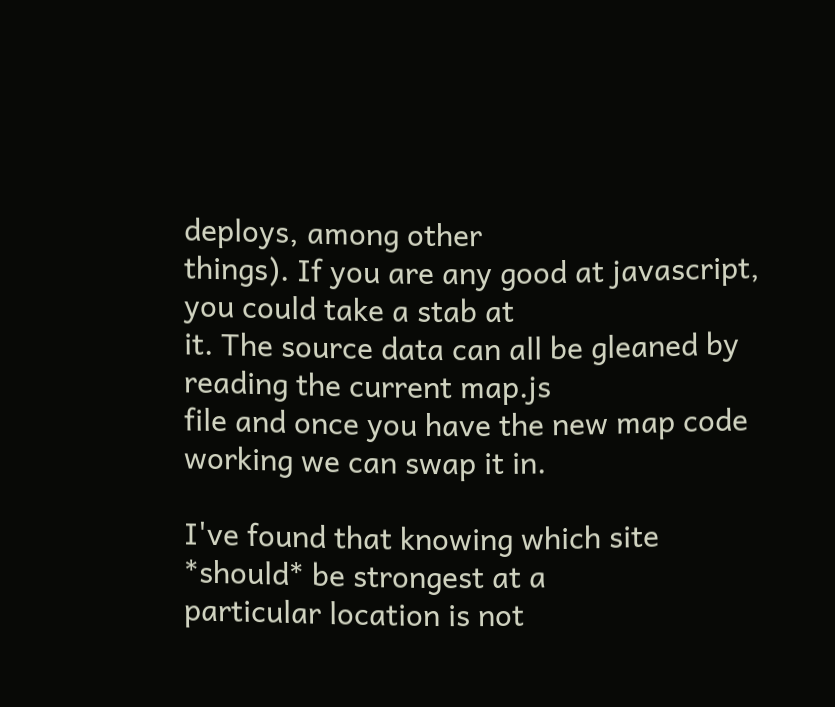deploys, among other
things). If you are any good at javascript, you could take a stab at
it. The source data can all be gleaned by reading the current map.js
file and once you have the new map code working we can swap it in.

I've found that knowing which site *should* be strongest at a
particular location is not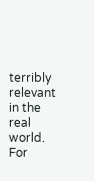terribly relevant in the real world. For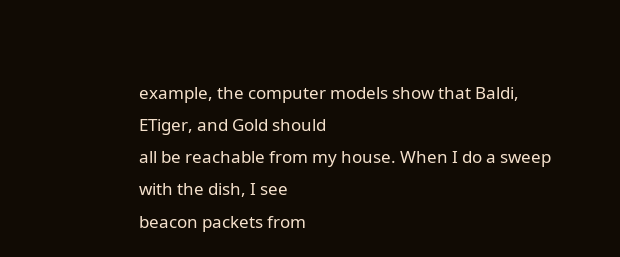example, the computer models show that Baldi, ETiger, and Gold should
all be reachable from my house. When I do a sweep with the dish, I see
beacon packets from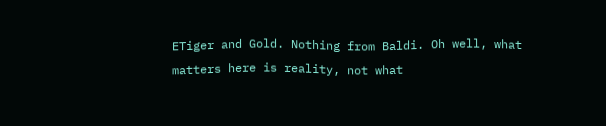ETiger and Gold. Nothing from Baldi. Oh well, what
matters here is reality, not what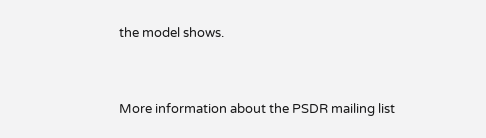the model shows.


More information about the PSDR mailing list